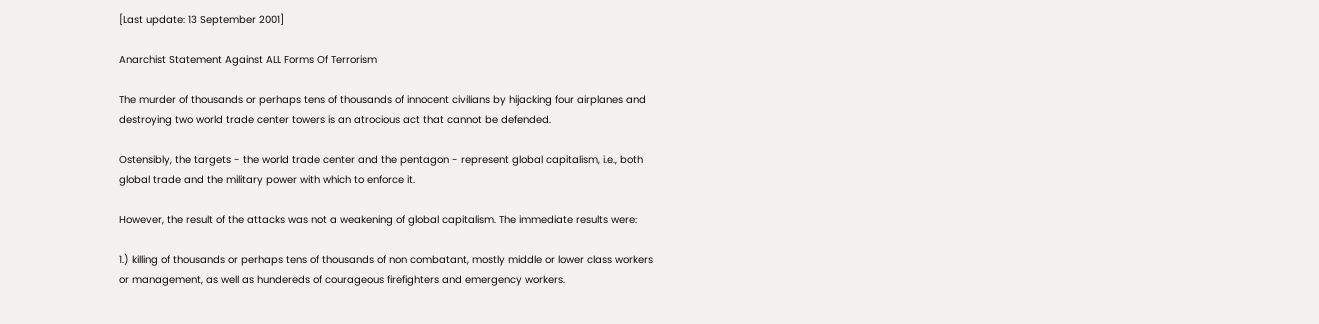[Last update: 13 September 2001]

Anarchist Statement Against ALL Forms Of Terrorism

The murder of thousands or perhaps tens of thousands of innocent civilians by hijacking four airplanes and destroying two world trade center towers is an atrocious act that cannot be defended.

Ostensibly, the targets - the world trade center and the pentagon - represent global capitalism, i.e., both global trade and the military power with which to enforce it.

However, the result of the attacks was not a weakening of global capitalism. The immediate results were:

1.) killing of thousands or perhaps tens of thousands of non combatant, mostly middle or lower class workers or management, as well as hundereds of courageous firefighters and emergency workers.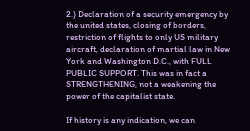2.) Declaration of a security emergency by the united states, closing of borders, restriction of flights to only US military aircraft, declaration of martial law in New York and Washington D.C., with FULL PUBLIC SUPPORT. This was in fact a STRENGTHENING, not a weakening the power of the capitalist state.

If history is any indication, we can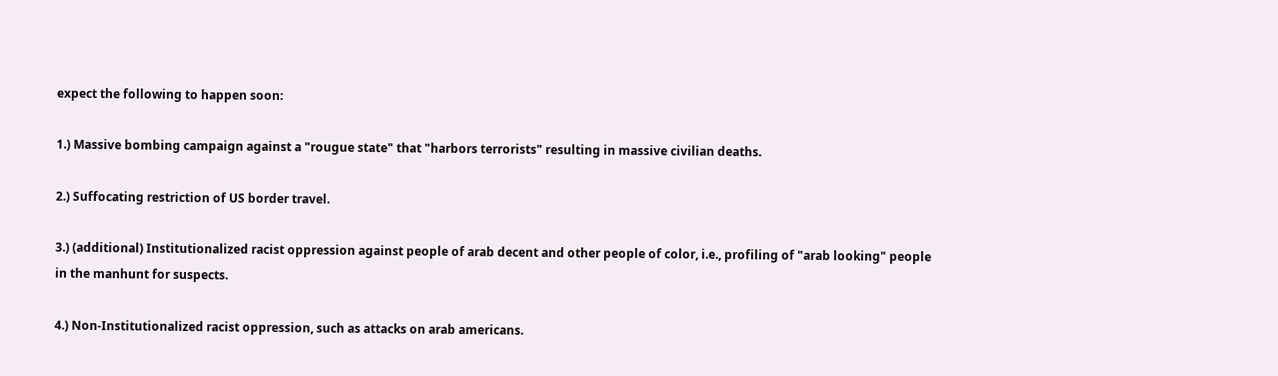expect the following to happen soon:

1.) Massive bombing campaign against a "rougue state" that "harbors terrorists" resulting in massive civilian deaths.

2.) Suffocating restriction of US border travel.

3.) (additional) Institutionalized racist oppression against people of arab decent and other people of color, i.e., profiling of "arab looking" people in the manhunt for suspects.

4.) Non-Institutionalized racist oppression, such as attacks on arab americans.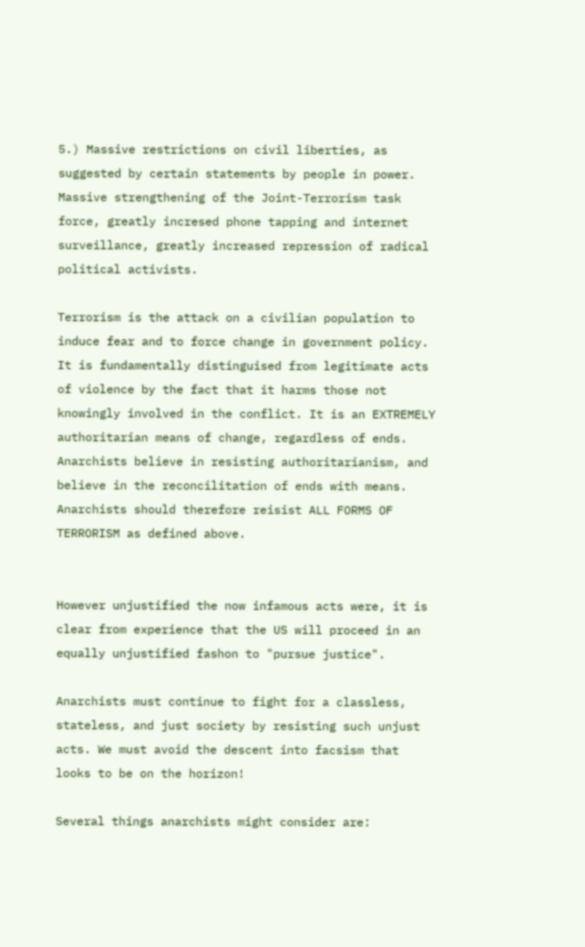5.) Massive restrictions on civil liberties, as suggested by certain statements by people in power. Massive strengthening of the Joint-Terrorism task force, greatly incresed phone tapping and internet surveillance, greatly increased repression of radical political activists.

Terrorism is the attack on a civilian population to induce fear and to force change in government policy. It is fundamentally distinguised from legitimate acts of violence by the fact that it harms those not knowingly involved in the conflict. It is an EXTREMELY authoritarian means of change, regardless of ends. Anarchists believe in resisting authoritarianism, and believe in the reconcilitation of ends with means. Anarchists should therefore reisist ALL FORMS OF TERRORISM as defined above.


However unjustified the now infamous acts were, it is clear from experience that the US will proceed in an equally unjustified fashon to "pursue justice".

Anarchists must continue to fight for a classless, stateless, and just society by resisting such unjust acts. We must avoid the descent into facsism that looks to be on the horizon!

Several things anarchists might consider are: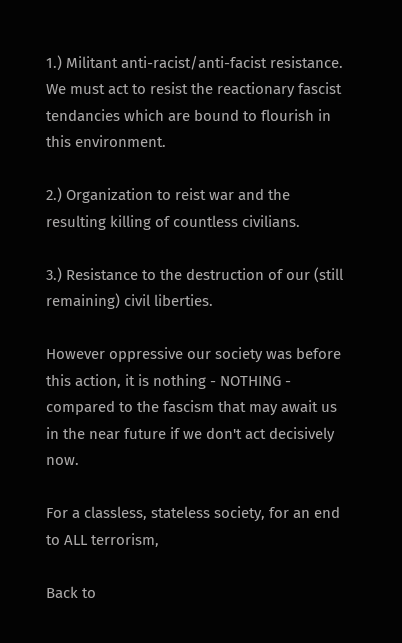1.) Militant anti-racist/anti-facist resistance. We must act to resist the reactionary fascist tendancies which are bound to flourish in this environment.

2.) Organization to reist war and the resulting killing of countless civilians.

3.) Resistance to the destruction of our (still remaining) civil liberties.

However oppressive our society was before this action, it is nothing - NOTHING - compared to the fascism that may await us in the near future if we don't act decisively now.

For a classless, stateless society, for an end to ALL terrorism,

Back to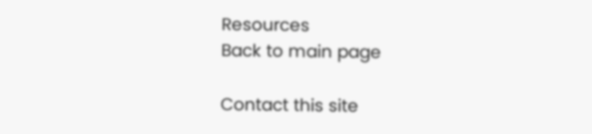Resources
Back to main page

Contact this site